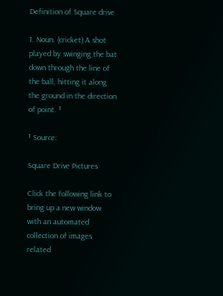Definition of Square drive

1. Noun. (cricket) A shot played by swinging the bat down through the line of the ball, hitting it along the ground in the direction of point. ¹

¹ Source:

Square Drive Pictures

Click the following link to bring up a new window with an automated collection of images related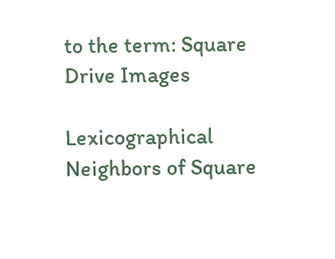to the term: Square Drive Images

Lexicographical Neighbors of Square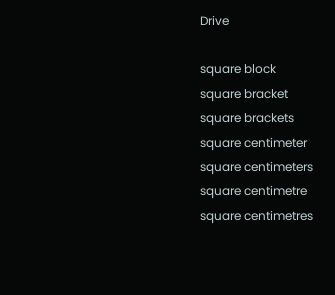Drive

square block
square bracket
square brackets
square centimeter
square centimeters
square centimetre
square centimetres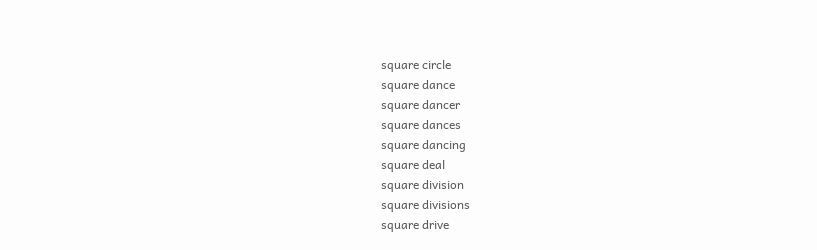square circle
square dance
square dancer
square dances
square dancing
square deal
square division
square divisions
square drive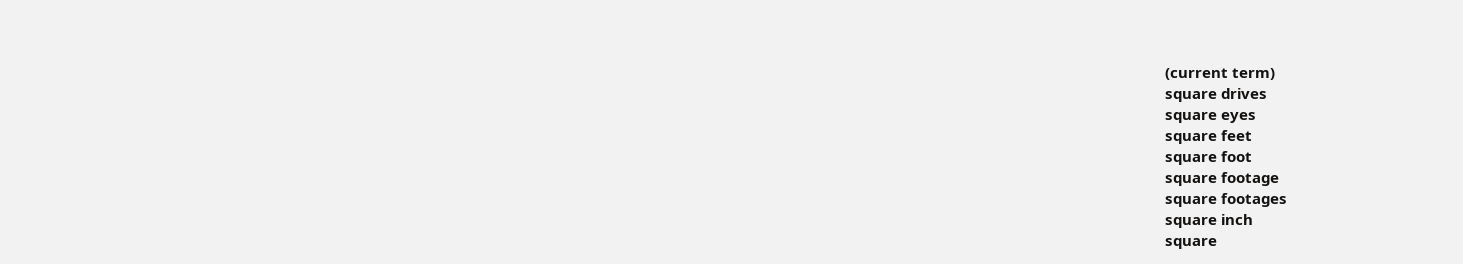(current term)
square drives
square eyes
square feet
square foot
square footage
square footages
square inch
square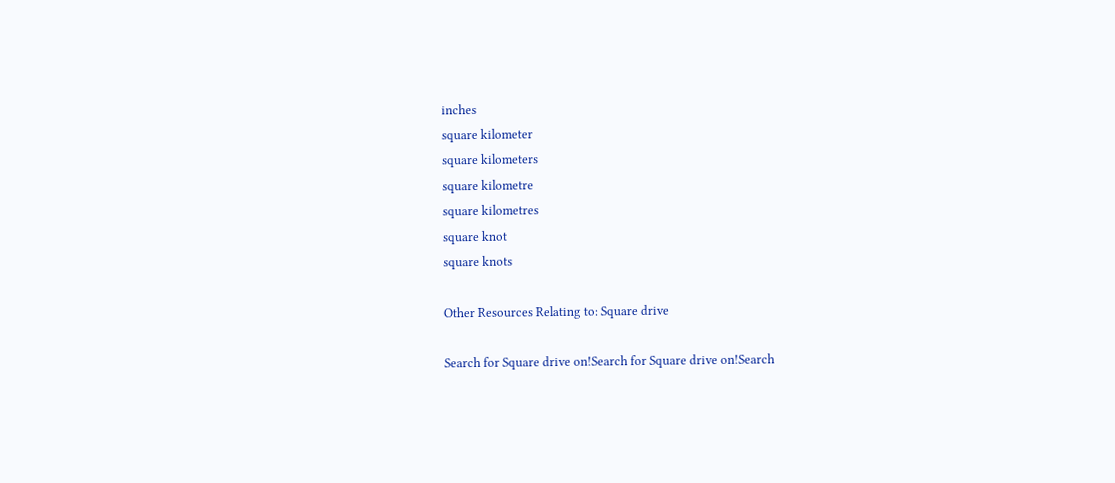inches
square kilometer
square kilometers
square kilometre
square kilometres
square knot
square knots

Other Resources Relating to: Square drive

Search for Square drive on!Search for Square drive on!Search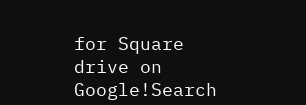for Square drive on Google!Search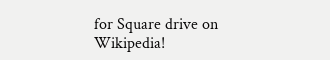for Square drive on Wikipedia!